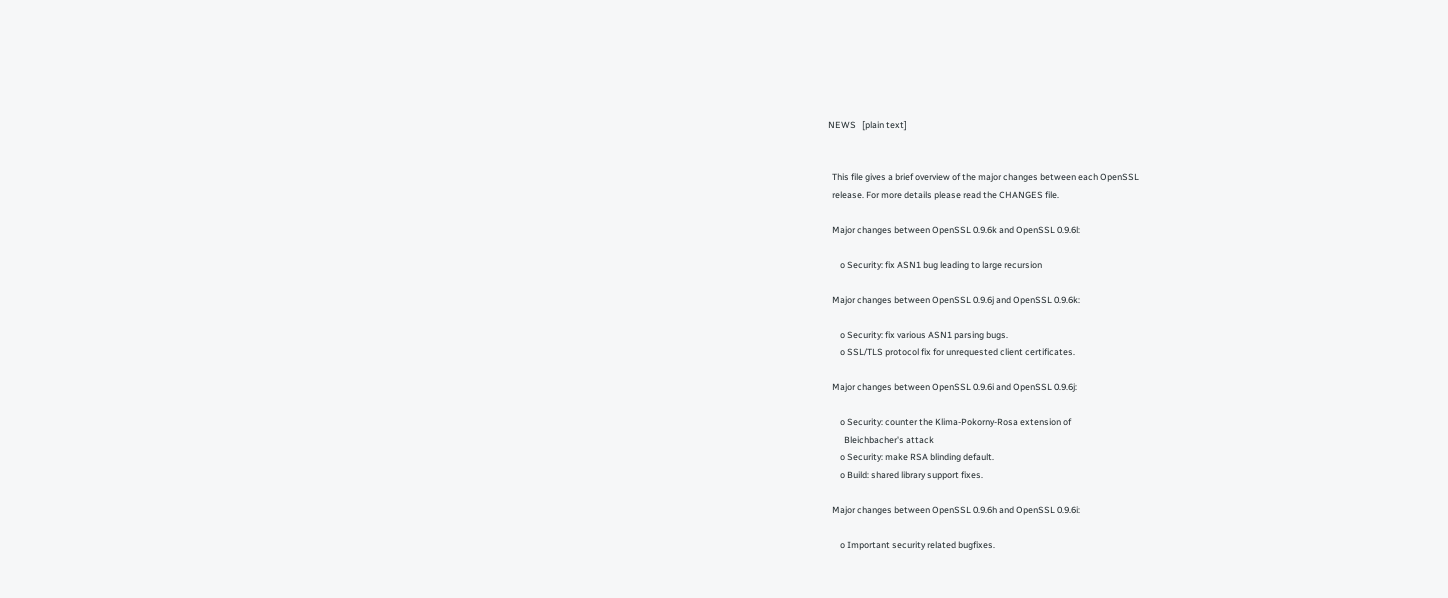NEWS   [plain text]


  This file gives a brief overview of the major changes between each OpenSSL
  release. For more details please read the CHANGES file.

  Major changes between OpenSSL 0.9.6k and OpenSSL 0.9.6l:

      o Security: fix ASN1 bug leading to large recursion

  Major changes between OpenSSL 0.9.6j and OpenSSL 0.9.6k:

      o Security: fix various ASN1 parsing bugs.
      o SSL/TLS protocol fix for unrequested client certificates.

  Major changes between OpenSSL 0.9.6i and OpenSSL 0.9.6j:

      o Security: counter the Klima-Pokorny-Rosa extension of
        Bleichbacher's attack
      o Security: make RSA blinding default.
      o Build: shared library support fixes.

  Major changes between OpenSSL 0.9.6h and OpenSSL 0.9.6i:

      o Important security related bugfixes.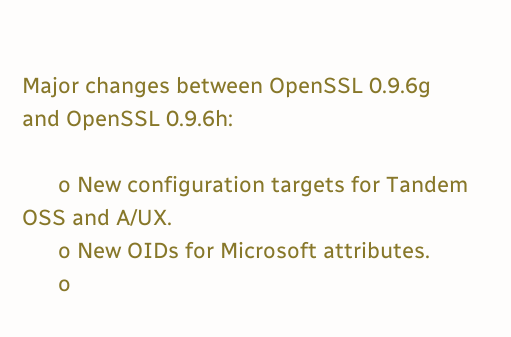Major changes between OpenSSL 0.9.6g and OpenSSL 0.9.6h:

      o New configuration targets for Tandem OSS and A/UX.
      o New OIDs for Microsoft attributes.
      o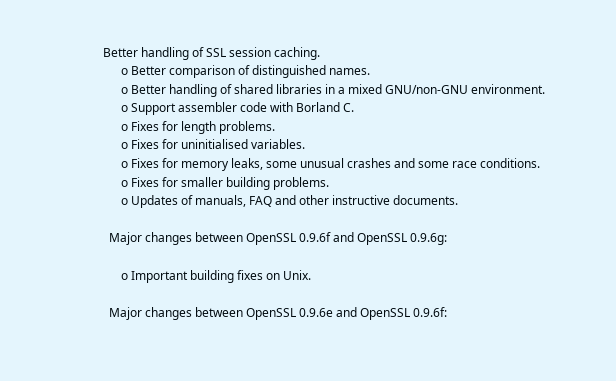Better handling of SSL session caching.
      o Better comparison of distinguished names.
      o Better handling of shared libraries in a mixed GNU/non-GNU environment.
      o Support assembler code with Borland C.
      o Fixes for length problems.
      o Fixes for uninitialised variables.
      o Fixes for memory leaks, some unusual crashes and some race conditions.
      o Fixes for smaller building problems.
      o Updates of manuals, FAQ and other instructive documents.

  Major changes between OpenSSL 0.9.6f and OpenSSL 0.9.6g:

      o Important building fixes on Unix.

  Major changes between OpenSSL 0.9.6e and OpenSSL 0.9.6f: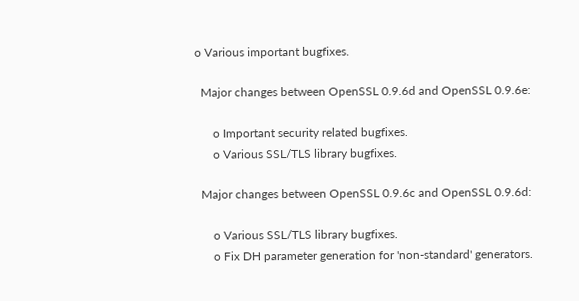o Various important bugfixes.

  Major changes between OpenSSL 0.9.6d and OpenSSL 0.9.6e:

      o Important security related bugfixes.
      o Various SSL/TLS library bugfixes.

  Major changes between OpenSSL 0.9.6c and OpenSSL 0.9.6d:

      o Various SSL/TLS library bugfixes.
      o Fix DH parameter generation for 'non-standard' generators.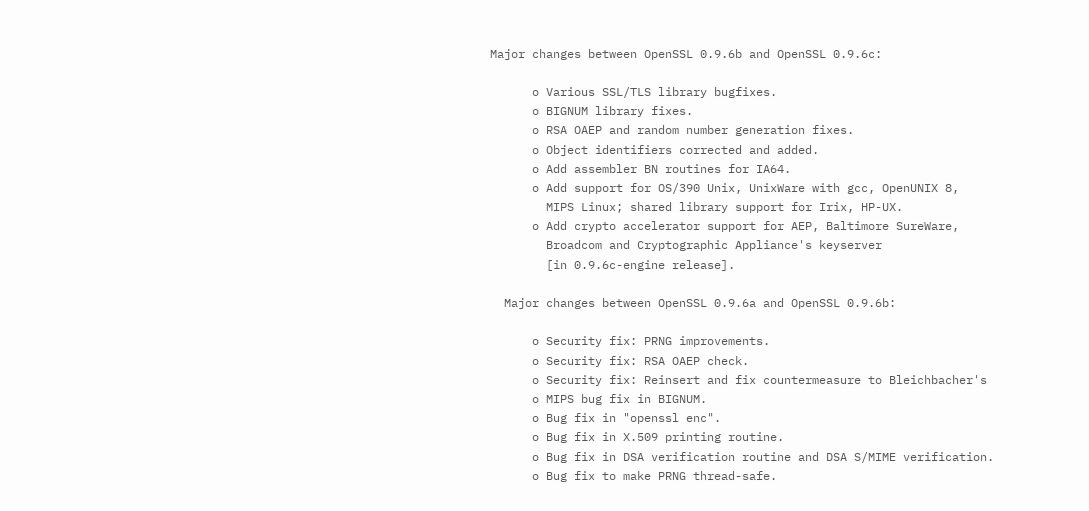Major changes between OpenSSL 0.9.6b and OpenSSL 0.9.6c:

      o Various SSL/TLS library bugfixes.
      o BIGNUM library fixes.
      o RSA OAEP and random number generation fixes.
      o Object identifiers corrected and added.
      o Add assembler BN routines for IA64.
      o Add support for OS/390 Unix, UnixWare with gcc, OpenUNIX 8,
        MIPS Linux; shared library support for Irix, HP-UX.
      o Add crypto accelerator support for AEP, Baltimore SureWare,
        Broadcom and Cryptographic Appliance's keyserver
        [in 0.9.6c-engine release].

  Major changes between OpenSSL 0.9.6a and OpenSSL 0.9.6b:

      o Security fix: PRNG improvements.
      o Security fix: RSA OAEP check.
      o Security fix: Reinsert and fix countermeasure to Bleichbacher's
      o MIPS bug fix in BIGNUM.
      o Bug fix in "openssl enc".
      o Bug fix in X.509 printing routine.
      o Bug fix in DSA verification routine and DSA S/MIME verification.
      o Bug fix to make PRNG thread-safe.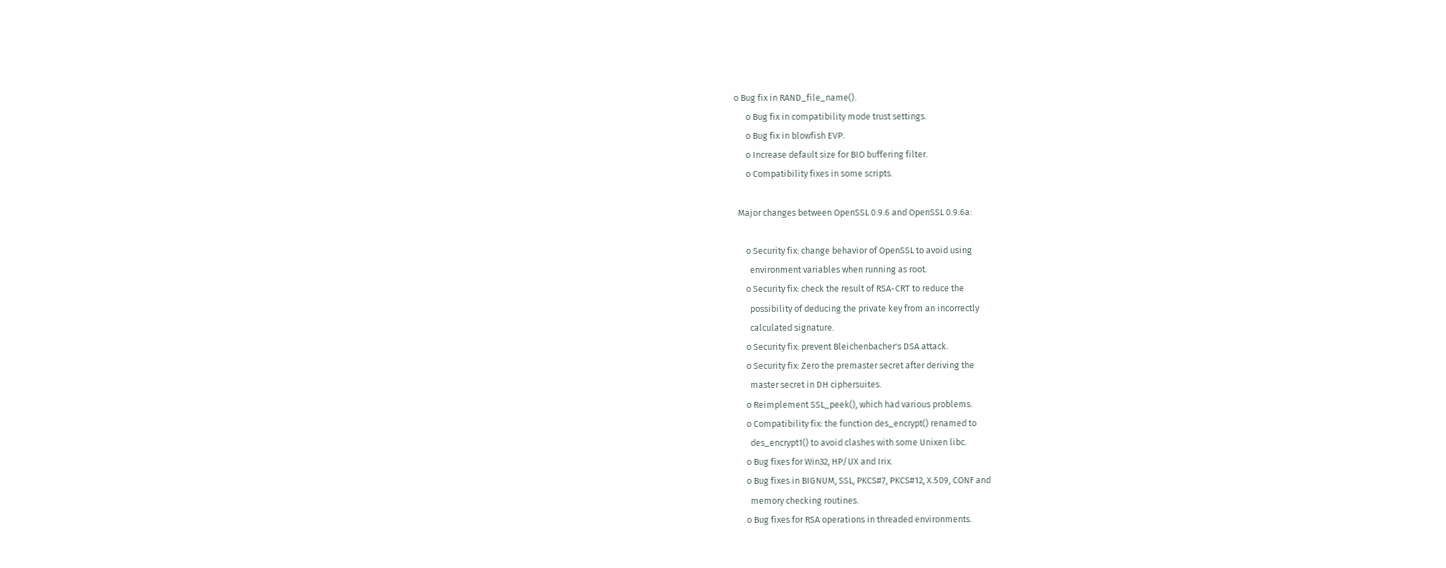o Bug fix in RAND_file_name().
      o Bug fix in compatibility mode trust settings.
      o Bug fix in blowfish EVP.
      o Increase default size for BIO buffering filter.
      o Compatibility fixes in some scripts.

  Major changes between OpenSSL 0.9.6 and OpenSSL 0.9.6a:

      o Security fix: change behavior of OpenSSL to avoid using
        environment variables when running as root.
      o Security fix: check the result of RSA-CRT to reduce the
        possibility of deducing the private key from an incorrectly
        calculated signature.
      o Security fix: prevent Bleichenbacher's DSA attack.
      o Security fix: Zero the premaster secret after deriving the
        master secret in DH ciphersuites.
      o Reimplement SSL_peek(), which had various problems.
      o Compatibility fix: the function des_encrypt() renamed to
        des_encrypt1() to avoid clashes with some Unixen libc.
      o Bug fixes for Win32, HP/UX and Irix.
      o Bug fixes in BIGNUM, SSL, PKCS#7, PKCS#12, X.509, CONF and
        memory checking routines.
      o Bug fixes for RSA operations in threaded environments.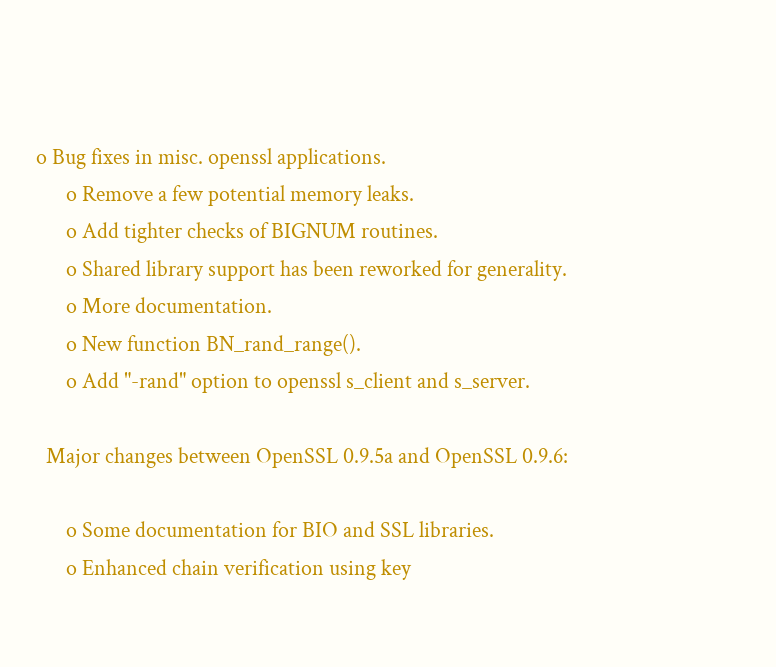o Bug fixes in misc. openssl applications.
      o Remove a few potential memory leaks.
      o Add tighter checks of BIGNUM routines.
      o Shared library support has been reworked for generality.
      o More documentation.
      o New function BN_rand_range().
      o Add "-rand" option to openssl s_client and s_server.

  Major changes between OpenSSL 0.9.5a and OpenSSL 0.9.6:

      o Some documentation for BIO and SSL libraries.
      o Enhanced chain verification using key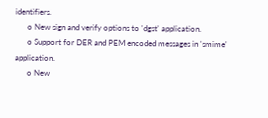identifiers.
      o New sign and verify options to 'dgst' application.
      o Support for DER and PEM encoded messages in 'smime' application.
      o New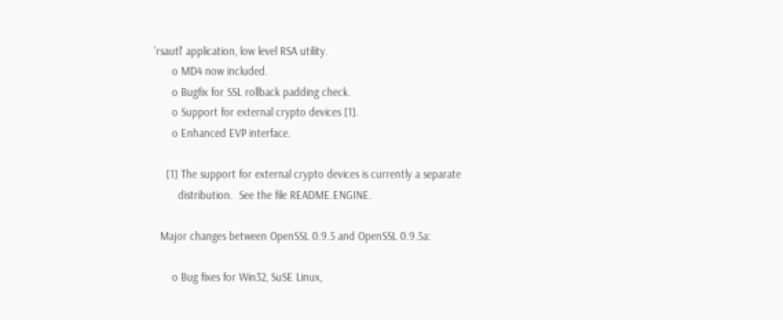'rsautl' application, low level RSA utility.
      o MD4 now included.
      o Bugfix for SSL rollback padding check.
      o Support for external crypto devices [1].
      o Enhanced EVP interface.

    [1] The support for external crypto devices is currently a separate
        distribution.  See the file README.ENGINE.

  Major changes between OpenSSL 0.9.5 and OpenSSL 0.9.5a:

      o Bug fixes for Win32, SuSE Linux,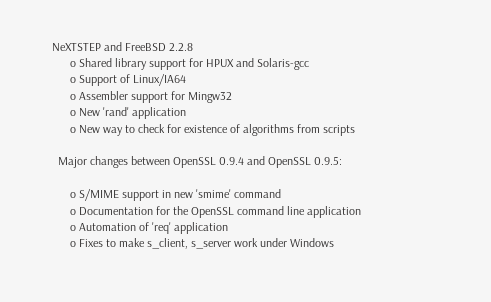NeXTSTEP and FreeBSD 2.2.8
      o Shared library support for HPUX and Solaris-gcc
      o Support of Linux/IA64
      o Assembler support for Mingw32
      o New 'rand' application
      o New way to check for existence of algorithms from scripts

  Major changes between OpenSSL 0.9.4 and OpenSSL 0.9.5:

      o S/MIME support in new 'smime' command
      o Documentation for the OpenSSL command line application
      o Automation of 'req' application
      o Fixes to make s_client, s_server work under Windows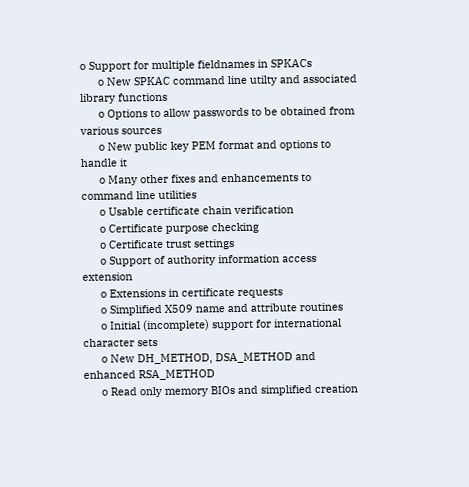o Support for multiple fieldnames in SPKACs
      o New SPKAC command line utilty and associated library functions
      o Options to allow passwords to be obtained from various sources
      o New public key PEM format and options to handle it
      o Many other fixes and enhancements to command line utilities
      o Usable certificate chain verification
      o Certificate purpose checking
      o Certificate trust settings
      o Support of authority information access extension
      o Extensions in certificate requests
      o Simplified X509 name and attribute routines
      o Initial (incomplete) support for international character sets
      o New DH_METHOD, DSA_METHOD and enhanced RSA_METHOD
      o Read only memory BIOs and simplified creation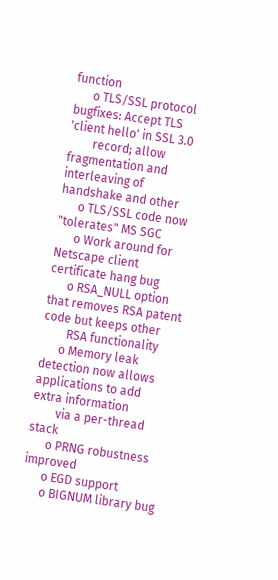function
      o TLS/SSL protocol bugfixes: Accept TLS 'client hello' in SSL 3.0
        record; allow fragmentation and interleaving of handshake and other
      o TLS/SSL code now "tolerates" MS SGC
      o Work around for Netscape client certificate hang bug
      o RSA_NULL option that removes RSA patent code but keeps other
        RSA functionality
      o Memory leak detection now allows applications to add extra information
        via a per-thread stack
      o PRNG robustness improved
      o EGD support
      o BIGNUM library bug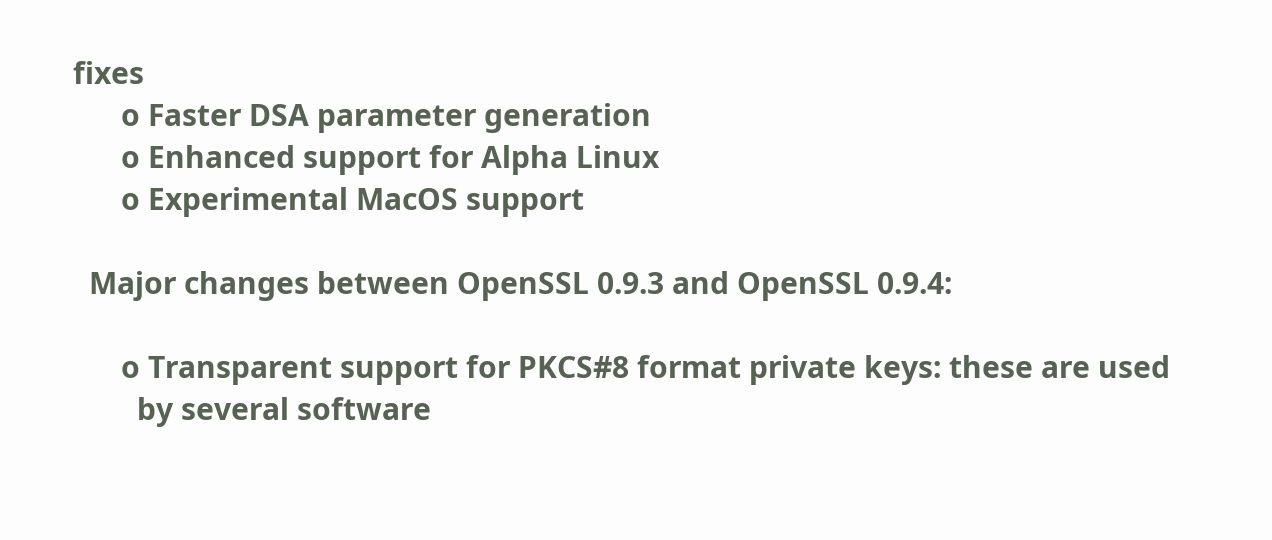fixes
      o Faster DSA parameter generation
      o Enhanced support for Alpha Linux
      o Experimental MacOS support

  Major changes between OpenSSL 0.9.3 and OpenSSL 0.9.4:

      o Transparent support for PKCS#8 format private keys: these are used
        by several software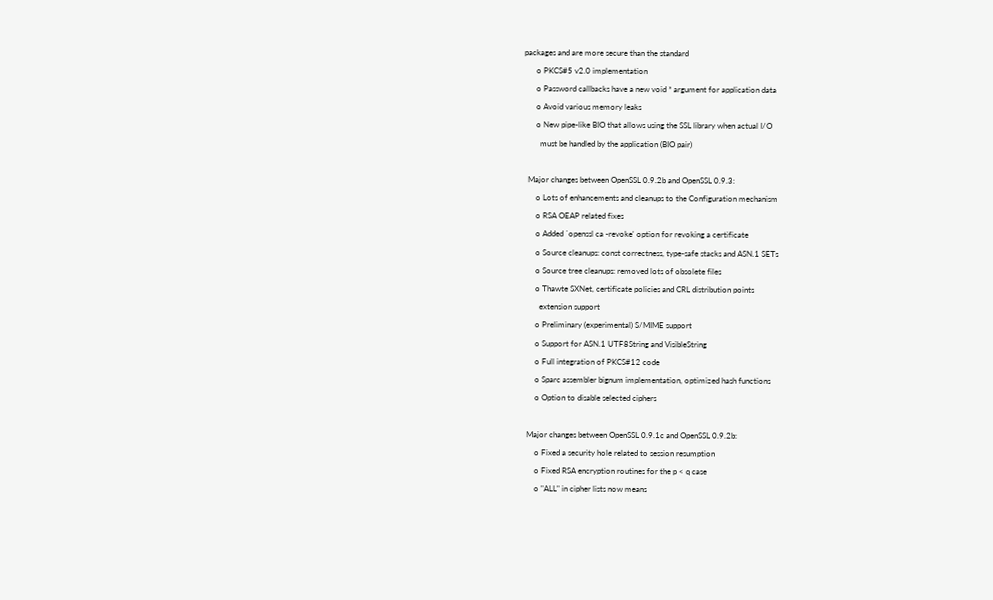packages and are more secure than the standard
      o PKCS#5 v2.0 implementation
      o Password callbacks have a new void * argument for application data
      o Avoid various memory leaks
      o New pipe-like BIO that allows using the SSL library when actual I/O
        must be handled by the application (BIO pair)

  Major changes between OpenSSL 0.9.2b and OpenSSL 0.9.3:
      o Lots of enhancements and cleanups to the Configuration mechanism
      o RSA OEAP related fixes
      o Added `openssl ca -revoke' option for revoking a certificate
      o Source cleanups: const correctness, type-safe stacks and ASN.1 SETs
      o Source tree cleanups: removed lots of obsolete files
      o Thawte SXNet, certificate policies and CRL distribution points
        extension support
      o Preliminary (experimental) S/MIME support
      o Support for ASN.1 UTF8String and VisibleString
      o Full integration of PKCS#12 code
      o Sparc assembler bignum implementation, optimized hash functions
      o Option to disable selected ciphers

  Major changes between OpenSSL 0.9.1c and OpenSSL 0.9.2b:
      o Fixed a security hole related to session resumption
      o Fixed RSA encryption routines for the p < q case
      o "ALL" in cipher lists now means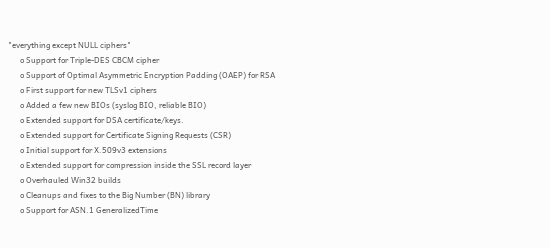"everything except NULL ciphers"
      o Support for Triple-DES CBCM cipher
      o Support of Optimal Asymmetric Encryption Padding (OAEP) for RSA
      o First support for new TLSv1 ciphers
      o Added a few new BIOs (syslog BIO, reliable BIO)
      o Extended support for DSA certificate/keys.
      o Extended support for Certificate Signing Requests (CSR)
      o Initial support for X.509v3 extensions
      o Extended support for compression inside the SSL record layer
      o Overhauled Win32 builds
      o Cleanups and fixes to the Big Number (BN) library
      o Support for ASN.1 GeneralizedTime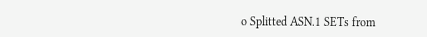o Splitted ASN.1 SETs from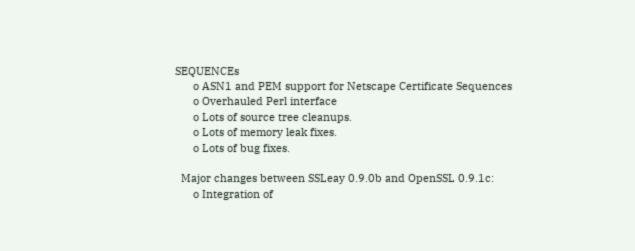SEQUENCEs
      o ASN1 and PEM support for Netscape Certificate Sequences
      o Overhauled Perl interface
      o Lots of source tree cleanups.
      o Lots of memory leak fixes.
      o Lots of bug fixes.

  Major changes between SSLeay 0.9.0b and OpenSSL 0.9.1c:
      o Integration of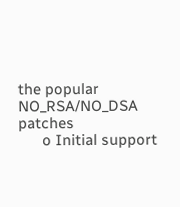the popular NO_RSA/NO_DSA patches
      o Initial support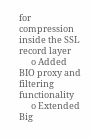for compression inside the SSL record layer
      o Added BIO proxy and filtering functionality
      o Extended Big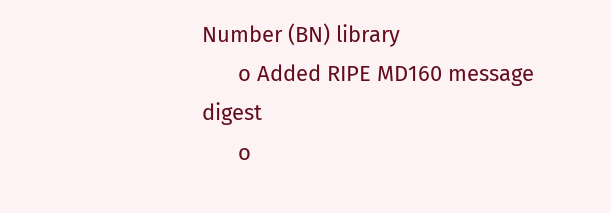Number (BN) library
      o Added RIPE MD160 message digest
      o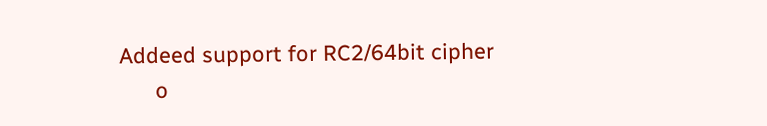Addeed support for RC2/64bit cipher
      o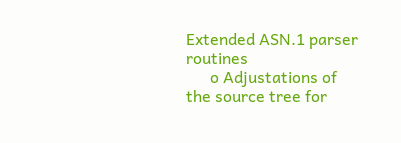Extended ASN.1 parser routines
      o Adjustations of the source tree for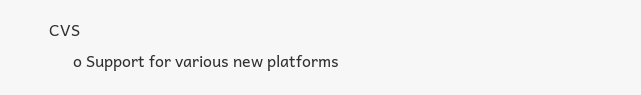CVS
      o Support for various new platforms